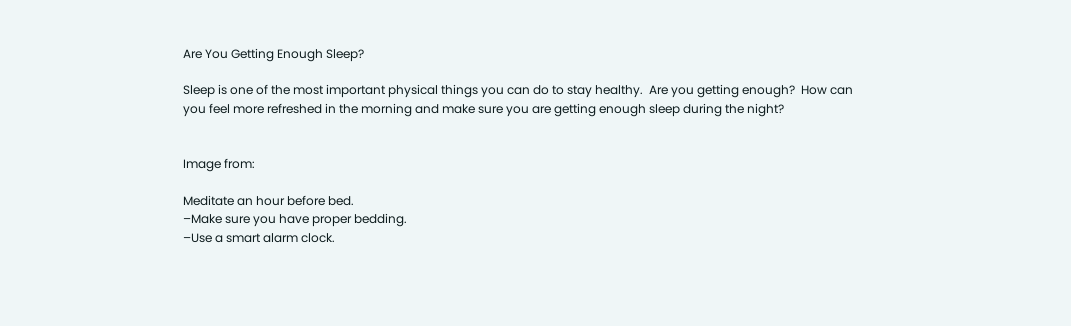Are You Getting Enough Sleep?

Sleep is one of the most important physical things you can do to stay healthy.  Are you getting enough?  How can you feel more refreshed in the morning and make sure you are getting enough sleep during the night?


Image from:

Meditate an hour before bed.
–Make sure you have proper bedding.
–Use a smart alarm clock.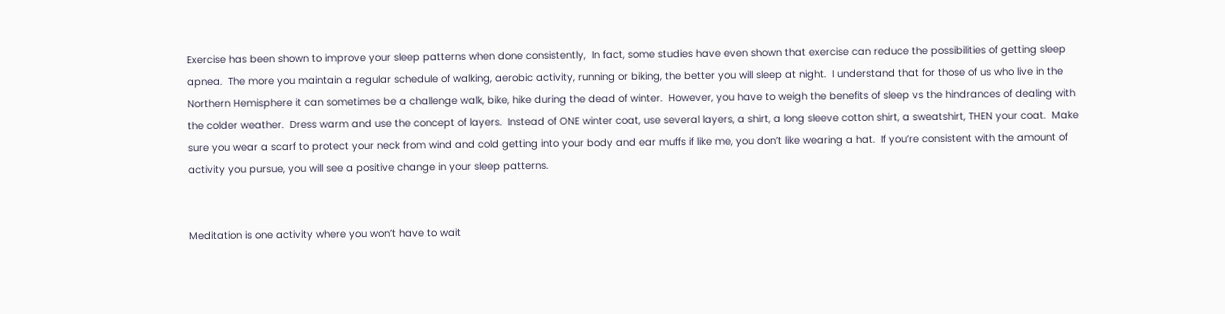Exercise has been shown to improve your sleep patterns when done consistently,  In fact, some studies have even shown that exercise can reduce the possibilities of getting sleep apnea.  The more you maintain a regular schedule of walking, aerobic activity, running or biking, the better you will sleep at night.  I understand that for those of us who live in the Northern Hemisphere it can sometimes be a challenge walk, bike, hike during the dead of winter.  However, you have to weigh the benefits of sleep vs the hindrances of dealing with the colder weather.  Dress warm and use the concept of layers.  Instead of ONE winter coat, use several layers, a shirt, a long sleeve cotton shirt, a sweatshirt, THEN your coat.  Make sure you wear a scarf to protect your neck from wind and cold getting into your body and ear muffs if like me, you don’t like wearing a hat.  If you’re consistent with the amount of activity you pursue, you will see a positive change in your sleep patterns.


Meditation is one activity where you won’t have to wait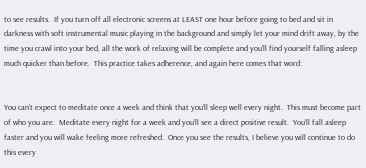to see results.  If you turn off all electronic screens at LEAST one hour before going to bed and sit in darkness with soft instrumental music playing in the background and simply let your mind drift away, by the time you crawl into your bed, all the work of relaxing will be complete and you’ll find yourself falling asleep much quicker than before.  This practice takes adherence, and again here comes that word:


You can’t expect to meditate once a week and think that you’ll sleep well every night.  This must become part of who you are.  Meditate every night for a week and you’ll see a direct positive result.  You’ll fall asleep faster and you will wake feeling more refreshed.  Once you see the results, I believe you will continue to do this every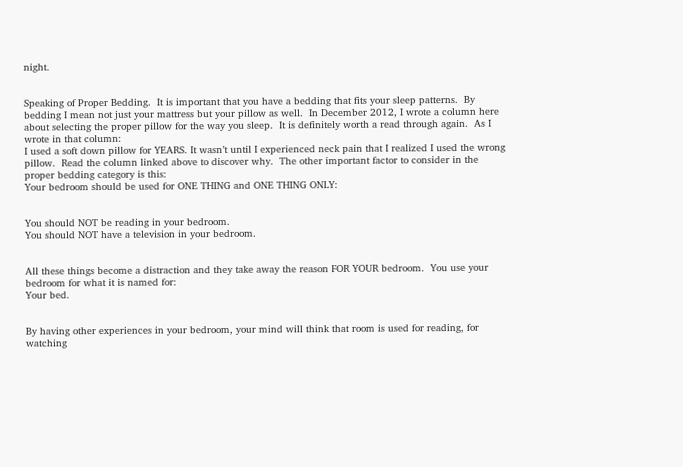night.


Speaking of Proper Bedding.  It is important that you have a bedding that fits your sleep patterns.  By bedding I mean not just your mattress but your pillow as well.  In December 2012, I wrote a column here about selecting the proper pillow for the way you sleep.  It is definitely worth a read through again.  As I wrote in that column:
I used a soft down pillow for YEARS. It wasn’t until I experienced neck pain that I realized I used the wrong pillow.  Read the column linked above to discover why.  The other important factor to consider in the proper bedding category is this:
Your bedroom should be used for ONE THING and ONE THING ONLY:


You should NOT be reading in your bedroom.
You should NOT have a television in your bedroom.


All these things become a distraction and they take away the reason FOR YOUR bedroom.  You use your bedroom for what it is named for:
Your bed.


By having other experiences in your bedroom, your mind will think that room is used for reading, for watching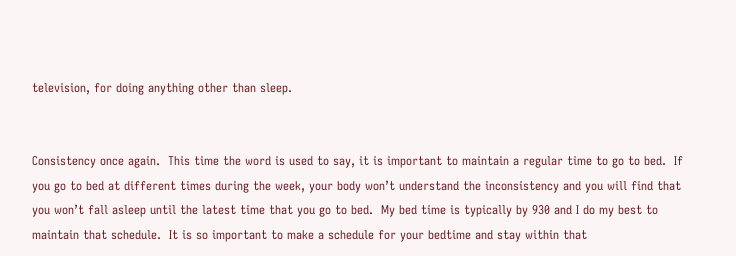television, for doing anything other than sleep.


Consistency once again.  This time the word is used to say, it is important to maintain a regular time to go to bed.  If you go to bed at different times during the week, your body won’t understand the inconsistency and you will find that you won’t fall asleep until the latest time that you go to bed.  My bed time is typically by 930 and I do my best to maintain that schedule.  It is so important to make a schedule for your bedtime and stay within that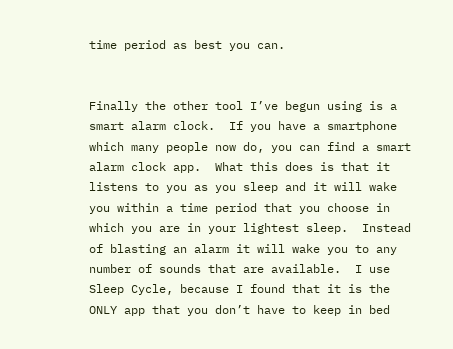time period as best you can.


Finally the other tool I’ve begun using is a smart alarm clock.  If you have a smartphone which many people now do, you can find a smart alarm clock app.  What this does is that it listens to you as you sleep and it will wake you within a time period that you choose in which you are in your lightest sleep.  Instead of blasting an alarm it will wake you to any number of sounds that are available.  I use Sleep Cycle, because I found that it is the ONLY app that you don’t have to keep in bed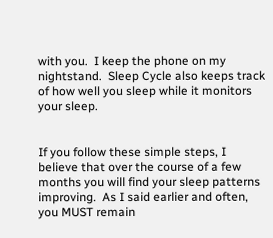with you.  I keep the phone on my nightstand.  Sleep Cycle also keeps track of how well you sleep while it monitors your sleep.


If you follow these simple steps, I believe that over the course of a few months you will find your sleep patterns improving.  As I said earlier and often, you MUST remain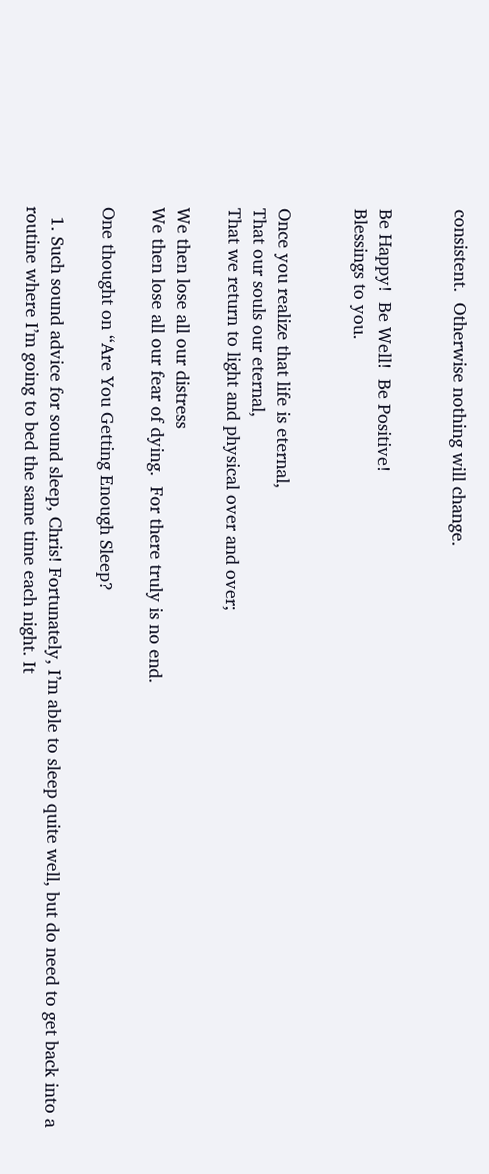consistent.  Otherwise nothing will change.


Be Happy!  Be Well!  Be Positive!
Blessings to you.


Once you realize that life is eternal,
That our souls our eternal,
That we return to light and physical over and over;

We then lose all our distress
We then lose all our fear of dying.  For there truly is no end.

One thought on “Are You Getting Enough Sleep?

  1. Such sound advice for sound sleep, Chris! Fortunately, I’m able to sleep quite well, but do need to get back into a routine where I’m going to bed the same time each night. It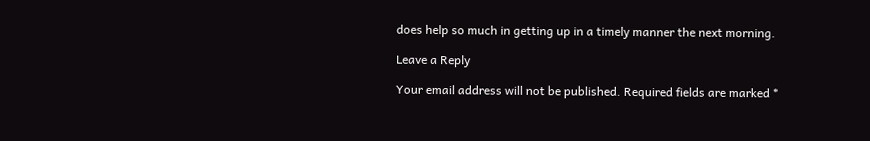does help so much in getting up in a timely manner the next morning.

Leave a Reply

Your email address will not be published. Required fields are marked *